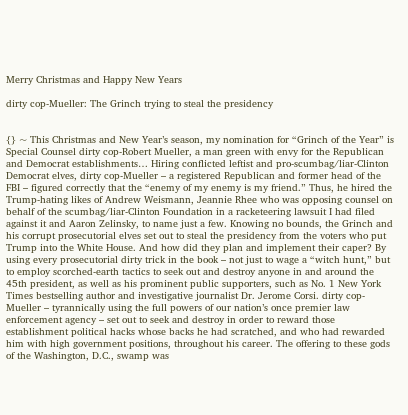Merry Christmas and Happy New Years

dirty cop-Mueller: The Grinch trying to steal the presidency


{} ~ This Christmas and New Year’s season, my nomination for “Grinch of the Year” is Special Counsel dirty cop-Robert Mueller, a man green with envy for the Republican and Democrat establishments… Hiring conflicted leftist and pro-scumbag/liar-Clinton Democrat elves, dirty cop-Mueller – a registered Republican and former head of the FBI – figured correctly that the “enemy of my enemy is my friend.” Thus, he hired the Trump-hating likes of Andrew Weismann, Jeannie Rhee who was opposing counsel on behalf of the scumbag/liar-Clinton Foundation in a racketeering lawsuit I had filed against it and Aaron Zelinsky, to name just a few. Knowing no bounds, the Grinch and his corrupt prosecutorial elves set out to steal the presidency from the voters who put Trump into the White House. And how did they plan and implement their caper? By using every prosecutorial dirty trick in the book – not just to wage a “witch hunt,” but to employ scorched-earth tactics to seek out and destroy anyone in and around the 45th president, as well as his prominent public supporters, such as No. 1 New York Times bestselling author and investigative journalist Dr. Jerome Corsi. dirty cop-Mueller – tyrannically using the full powers of our nation’s once premier law enforcement agency – set out to seek and destroy in order to reward those establishment political hacks whose backs he had scratched, and who had rewarded him with high government positions, throughout his career. The offering to these gods of the Washington, D.C., swamp was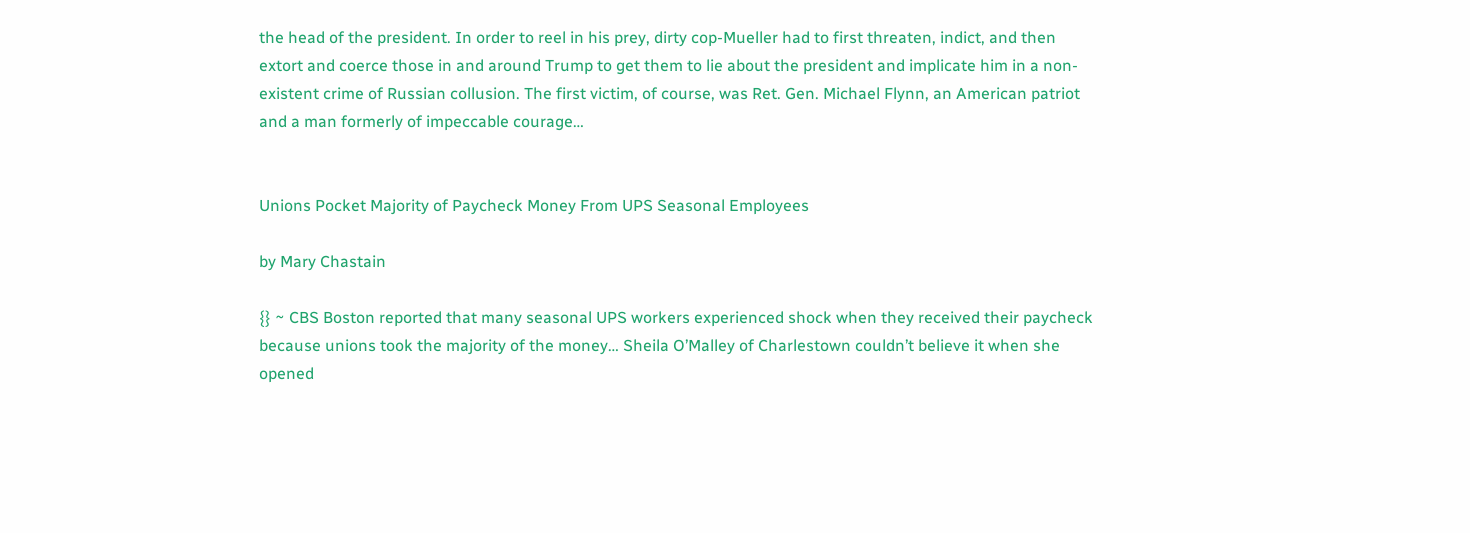the head of the president. In order to reel in his prey, dirty cop-Mueller had to first threaten, indict, and then extort and coerce those in and around Trump to get them to lie about the president and implicate him in a non-existent crime of Russian collusion. The first victim, of course, was Ret. Gen. Michael Flynn, an American patriot and a man formerly of impeccable courage…


Unions Pocket Majority of Paycheck Money From UPS Seasonal Employees

by Mary Chastain

{} ~ CBS Boston reported that many seasonal UPS workers experienced shock when they received their paycheck because unions took the majority of the money… Sheila O’Malley of Charlestown couldn’t believe it when she opened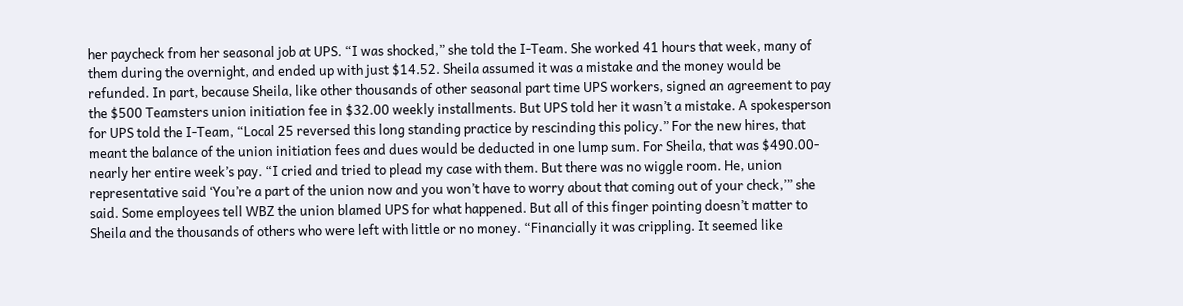her paycheck from her seasonal job at UPS. “I was shocked,” she told the I-Team. She worked 41 hours that week, many of them during the overnight, and ended up with just $14.52. Sheila assumed it was a mistake and the money would be refunded. In part, because Sheila, like other thousands of other seasonal part time UPS workers, signed an agreement to pay the $500 Teamsters union initiation fee in $32.00 weekly installments. But UPS told her it wasn’t a mistake. A spokesperson for UPS told the I-Team, “Local 25 reversed this long standing practice by rescinding this policy.” For the new hires, that meant the balance of the union initiation fees and dues would be deducted in one lump sum. For Sheila, that was $490.00- nearly her entire week’s pay. “I cried and tried to plead my case with them. But there was no wiggle room. He, union representative said ‘You’re a part of the union now and you won’t have to worry about that coming out of your check,’” she said. Some employees tell WBZ the union blamed UPS for what happened. But all of this finger pointing doesn’t matter to Sheila and the thousands of others who were left with little or no money. “Financially it was crippling. It seemed like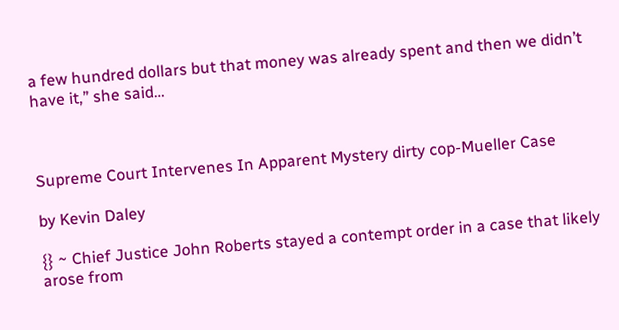a few hundred dollars but that money was already spent and then we didn’t have it,” she said…



Supreme Court Intervenes In Apparent Mystery dirty cop-Mueller Case

by Kevin Daley

{} ~ Chief Justice John Roberts stayed a contempt order in a case that likely arose from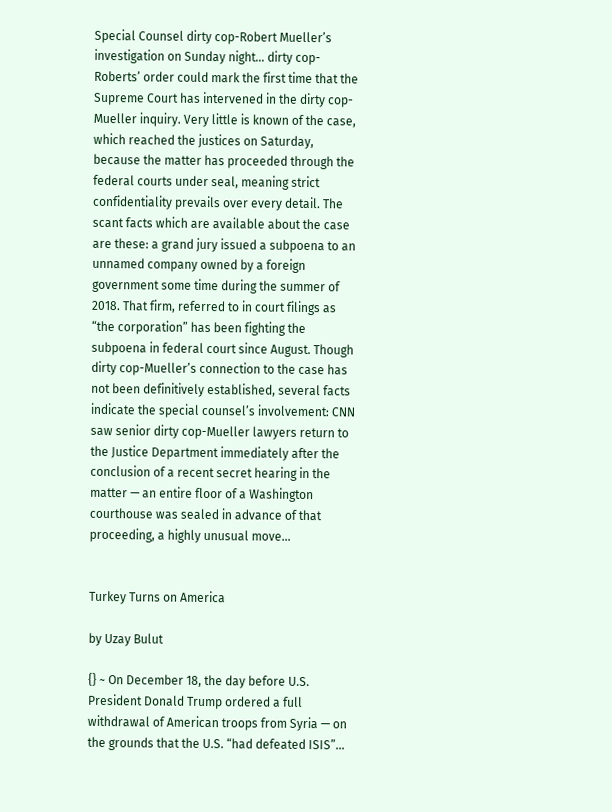Special Counsel dirty cop-Robert Mueller’s investigation on Sunday night… dirty cop-Roberts’ order could mark the first time that the Supreme Court has intervened in the dirty cop-Mueller inquiry. Very little is known of the case, which reached the justices on Saturday, because the matter has proceeded through the federal courts under seal, meaning strict confidentiality prevails over every detail. The scant facts which are available about the case are these: a grand jury issued a subpoena to an unnamed company owned by a foreign government some time during the summer of 2018. That firm, referred to in court filings as “the corporation” has been fighting the subpoena in federal court since August. Though dirty cop-Mueller’s connection to the case has not been definitively established, several facts indicate the special counsel’s involvement: CNN saw senior dirty cop-Mueller lawyers return to the Justice Department immediately after the conclusion of a recent secret hearing in the matter — an entire floor of a Washington courthouse was sealed in advance of that proceeding, a highly unusual move…


Turkey Turns on America

by Uzay Bulut

{} ~ On December 18, the day before U.S. President Donald Trump ordered a full withdrawal of American troops from Syria — on the grounds that the U.S. “had defeated ISIS”…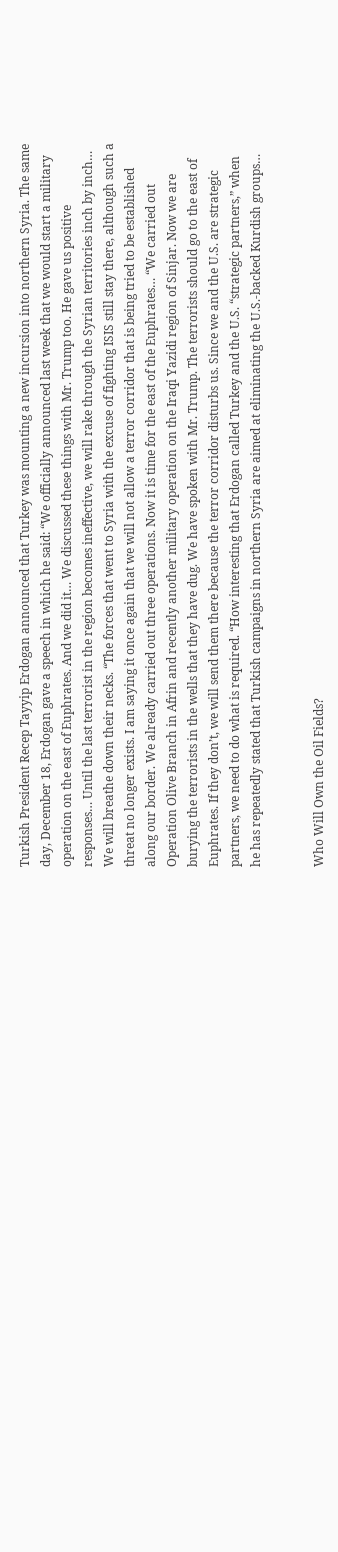Turkish President Recep Tayyip Erdogan announced that Turkey was mounting a new incursion into northern Syria. The same day, December 18, Erdogan gave a speech in which he said: “We officially announced last week that we would start a military operation on the east of Euphrates. And we did it… We discussed these things with Mr. Trump too. He gave us positive responses… Until the last terrorist in the region becomes ineffective, we will rake through the Syrian territories inch by inch… We will breathe down their necks. “The forces that went to Syria with the excuse of fighting ISIS still stay there, although such a threat no longer exists. I am saying it once again that we will not allow a terror corridor that is being tried to be established along our border. We already carried out three operations. Now it is time for the east of the Euphrates… “We carried out Operation Olive Branch in Afrin and recently another military operation on the Iraqi Yazidi region of Sinjar. Now we are burying the terrorists in the wells that they have dug. We have spoken with Mr. Trump. The terrorists should go to the east of Euphrates. If they don’t, we will send them there because the terror corridor disturbs us. Since we and the U.S. are strategic partners, we need to do what is required. “How interesting that Erdogan called Turkey and the U.S. “strategic partners,” when he has repeatedly stated that Turkish campaigns in northern Syria are aimed at eliminating the U.S.-backed Kurdish groups…


Who Will Own the Oil Fields?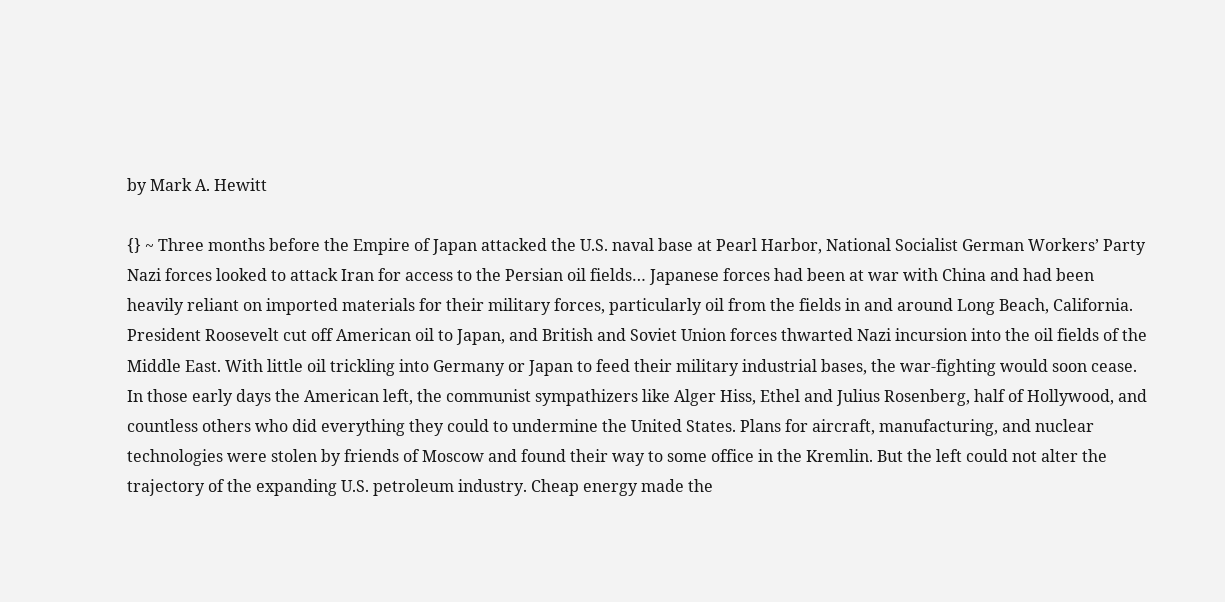by Mark A. Hewitt

{} ~ Three months before the Empire of Japan attacked the U.S. naval base at Pearl Harbor, National Socialist German Workers’ Party Nazi forces looked to attack Iran for access to the Persian oil fields… Japanese forces had been at war with China and had been heavily reliant on imported materials for their military forces, particularly oil from the fields in and around Long Beach, California. President Roosevelt cut off American oil to Japan, and British and Soviet Union forces thwarted Nazi incursion into the oil fields of the Middle East. With little oil trickling into Germany or Japan to feed their military industrial bases, the war-fighting would soon cease. In those early days the American left, the communist sympathizers like Alger Hiss, Ethel and Julius Rosenberg, half of Hollywood, and countless others who did everything they could to undermine the United States. Plans for aircraft, manufacturing, and nuclear technologies were stolen by friends of Moscow and found their way to some office in the Kremlin. But the left could not alter the trajectory of the expanding U.S. petroleum industry. Cheap energy made the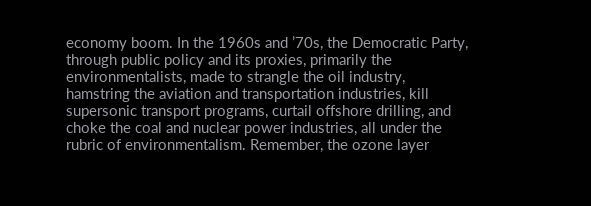economy boom. In the 1960s and ’70s, the Democratic Party, through public policy and its proxies, primarily the environmentalists, made to strangle the oil industry, hamstring the aviation and transportation industries, kill supersonic transport programs, curtail offshore drilling, and choke the coal and nuclear power industries, all under the rubric of environmentalism. Remember, the ozone layer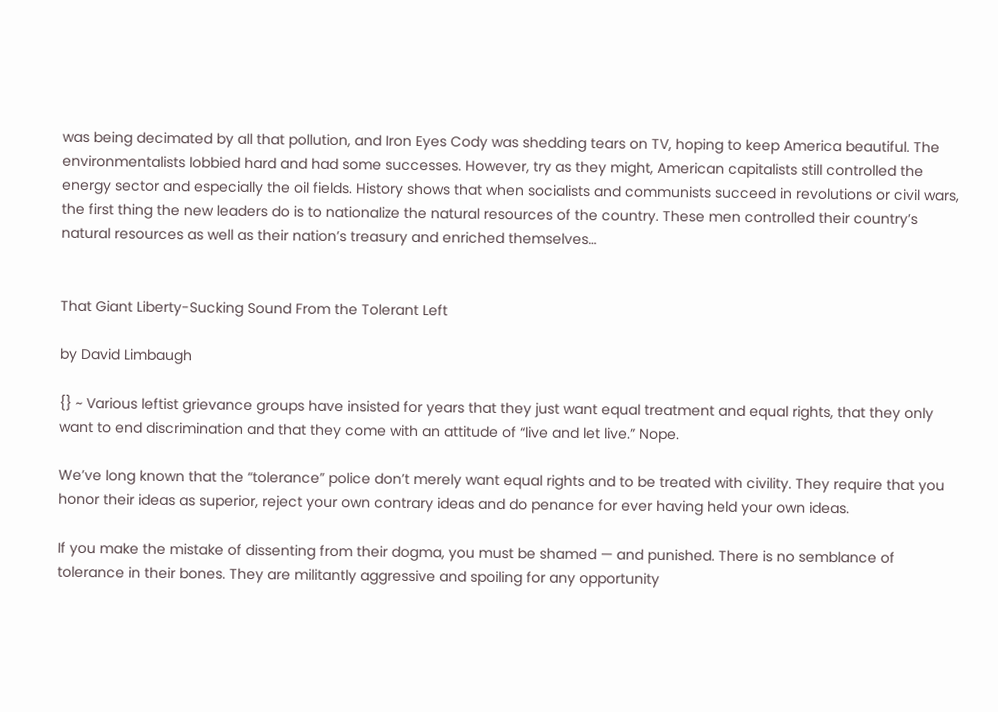was being decimated by all that pollution, and Iron Eyes Cody was shedding tears on TV, hoping to keep America beautiful. The environmentalists lobbied hard and had some successes. However, try as they might, American capitalists still controlled the energy sector and especially the oil fields. History shows that when socialists and communists succeed in revolutions or civil wars, the first thing the new leaders do is to nationalize the natural resources of the country. These men controlled their country’s natural resources as well as their nation’s treasury and enriched themselves…


That Giant Liberty-Sucking Sound From the Tolerant Left

by David Limbaugh

{} ~ Various leftist grievance groups have insisted for years that they just want equal treatment and equal rights, that they only want to end discrimination and that they come with an attitude of “live and let live.” Nope.

We’ve long known that the “tolerance” police don’t merely want equal rights and to be treated with civility. They require that you honor their ideas as superior, reject your own contrary ideas and do penance for ever having held your own ideas.

If you make the mistake of dissenting from their dogma, you must be shamed — and punished. There is no semblance of tolerance in their bones. They are militantly aggressive and spoiling for any opportunity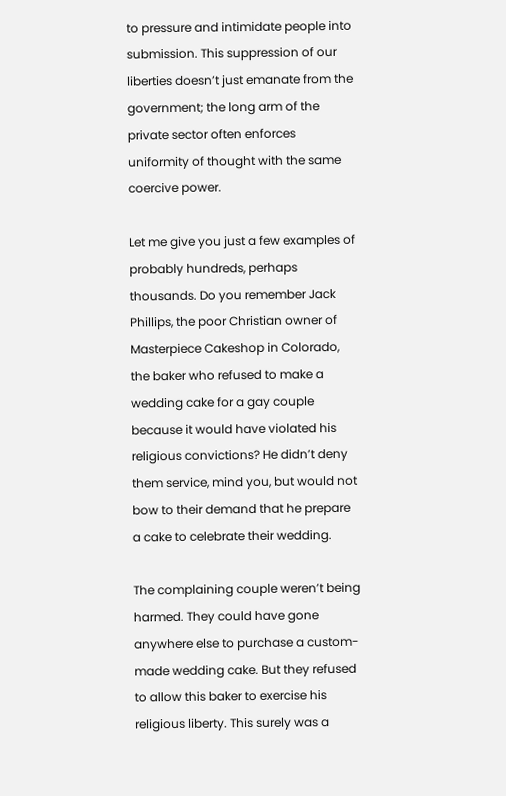to pressure and intimidate people into submission. This suppression of our liberties doesn’t just emanate from the government; the long arm of the private sector often enforces uniformity of thought with the same coercive power.

Let me give you just a few examples of probably hundreds, perhaps thousands. Do you remember Jack Phillips, the poor Christian owner of Masterpiece Cakeshop in Colorado, the baker who refused to make a wedding cake for a gay couple because it would have violated his religious convictions? He didn’t deny them service, mind you, but would not bow to their demand that he prepare a cake to celebrate their wedding.

The complaining couple weren’t being harmed. They could have gone anywhere else to purchase a custom-made wedding cake. But they refused to allow this baker to exercise his religious liberty. This surely was a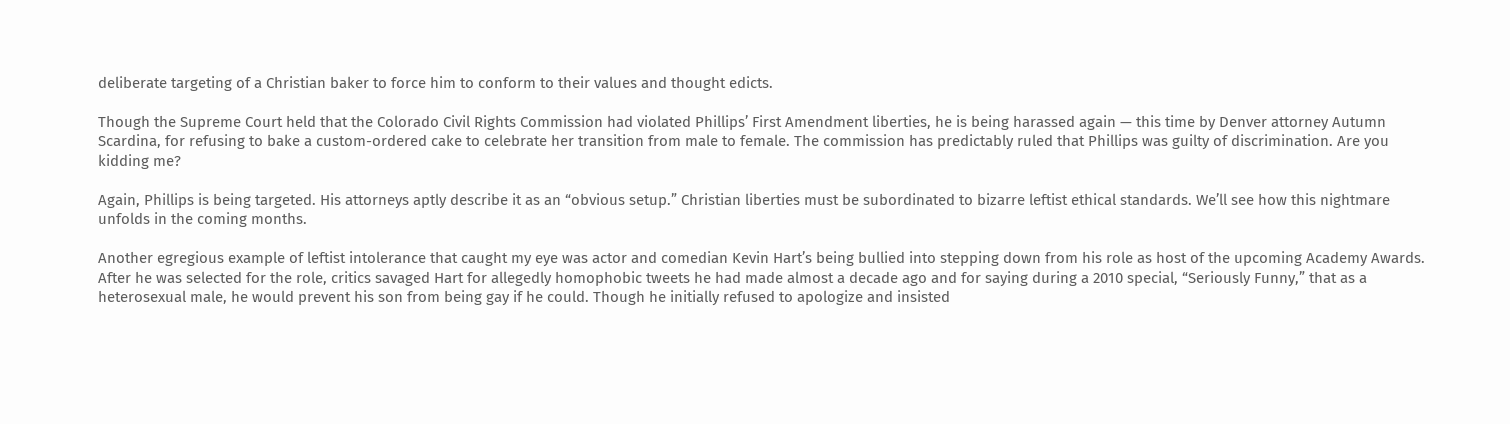deliberate targeting of a Christian baker to force him to conform to their values and thought edicts.

Though the Supreme Court held that the Colorado Civil Rights Commission had violated Phillips’ First Amendment liberties, he is being harassed again — this time by Denver attorney Autumn Scardina, for refusing to bake a custom-ordered cake to celebrate her transition from male to female. The commission has predictably ruled that Phillips was guilty of discrimination. Are you kidding me?

Again, Phillips is being targeted. His attorneys aptly describe it as an “obvious setup.” Christian liberties must be subordinated to bizarre leftist ethical standards. We’ll see how this nightmare unfolds in the coming months.

Another egregious example of leftist intolerance that caught my eye was actor and comedian Kevin Hart’s being bullied into stepping down from his role as host of the upcoming Academy Awards. After he was selected for the role, critics savaged Hart for allegedly homophobic tweets he had made almost a decade ago and for saying during a 2010 special, “Seriously Funny,” that as a heterosexual male, he would prevent his son from being gay if he could. Though he initially refused to apologize and insisted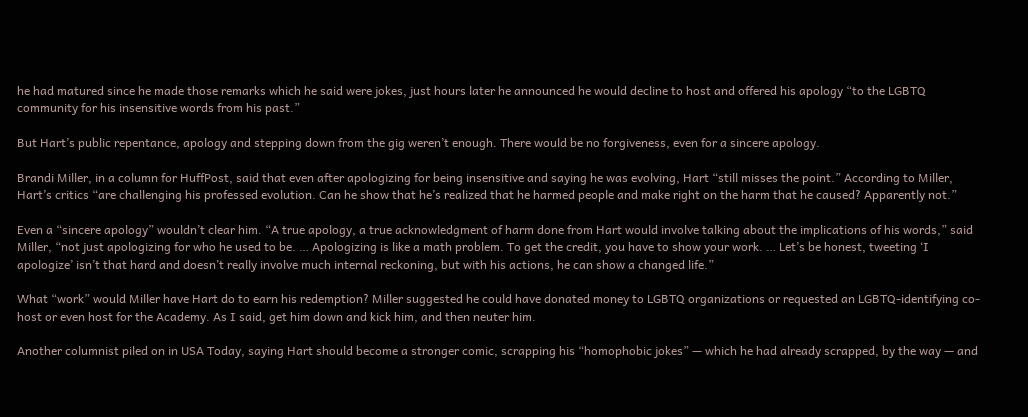he had matured since he made those remarks which he said were jokes, just hours later he announced he would decline to host and offered his apology “to the LGBTQ community for his insensitive words from his past.”

But Hart’s public repentance, apology and stepping down from the gig weren’t enough. There would be no forgiveness, even for a sincere apology.

Brandi Miller, in a column for HuffPost, said that even after apologizing for being insensitive and saying he was evolving, Hart “still misses the point.” According to Miller, Hart’s critics “are challenging his professed evolution. Can he show that he’s realized that he harmed people and make right on the harm that he caused? Apparently not.”

Even a “sincere apology” wouldn’t clear him. “A true apology, a true acknowledgment of harm done from Hart would involve talking about the implications of his words,” said Miller, “not just apologizing for who he used to be. … Apologizing is like a math problem. To get the credit, you have to show your work. … Let’s be honest, tweeting ‘I apologize’ isn’t that hard and doesn’t really involve much internal reckoning, but with his actions, he can show a changed life.”

What “work” would Miller have Hart do to earn his redemption? Miller suggested he could have donated money to LGBTQ organizations or requested an LGBTQ-identifying co-host or even host for the Academy. As I said, get him down and kick him, and then neuter him.

Another columnist piled on in USA Today, saying Hart should become a stronger comic, scrapping his “homophobic jokes” — which he had already scrapped, by the way — and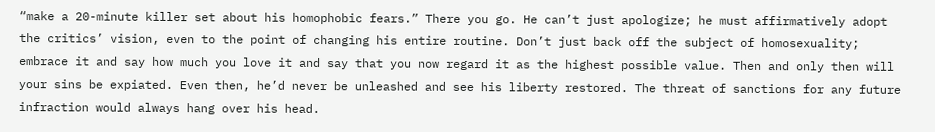“make a 20-minute killer set about his homophobic fears.” There you go. He can’t just apologize; he must affirmatively adopt the critics’ vision, even to the point of changing his entire routine. Don’t just back off the subject of homosexuality; embrace it and say how much you love it and say that you now regard it as the highest possible value. Then and only then will your sins be expiated. Even then, he’d never be unleashed and see his liberty restored. The threat of sanctions for any future infraction would always hang over his head.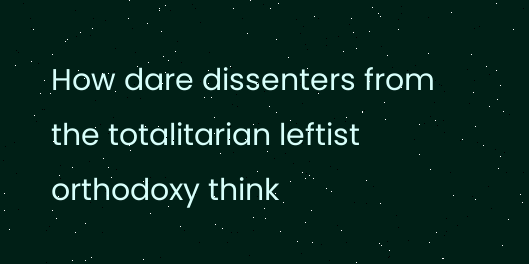How dare dissenters from the totalitarian leftist orthodoxy think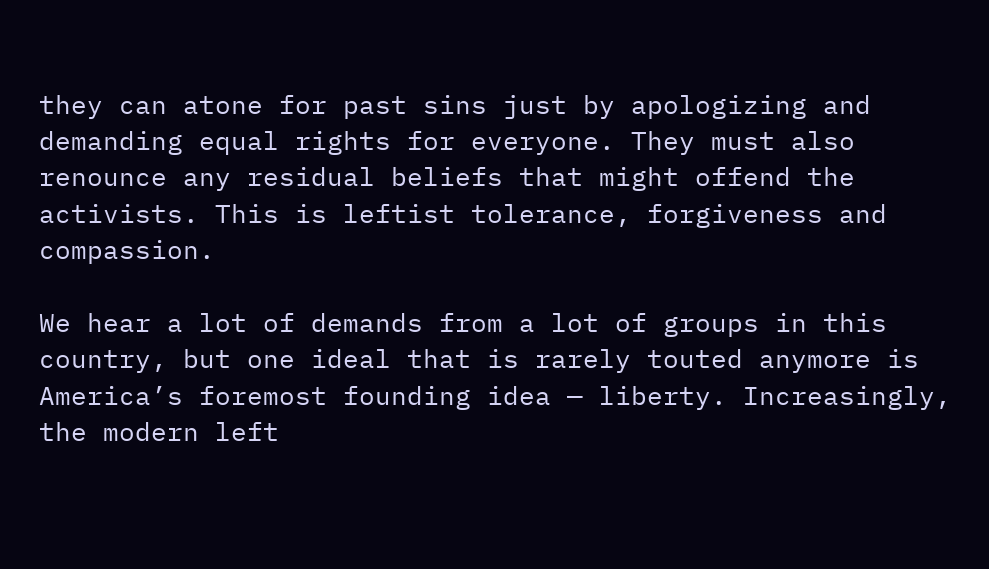they can atone for past sins just by apologizing and demanding equal rights for everyone. They must also renounce any residual beliefs that might offend the activists. This is leftist tolerance, forgiveness and compassion.

We hear a lot of demands from a lot of groups in this country, but one ideal that is rarely touted anymore is America’s foremost founding idea — liberty. Increasingly, the modern left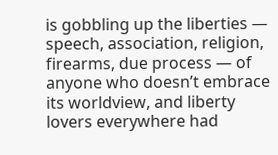is gobbling up the liberties — speech, association, religion, firearms, due process — of anyone who doesn’t embrace its worldview, and liberty lovers everywhere had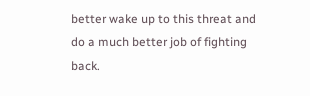better wake up to this threat and do a much better job of fighting back.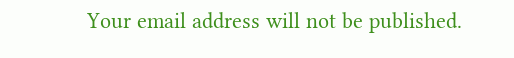Your email address will not be published.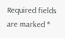Required fields are marked *